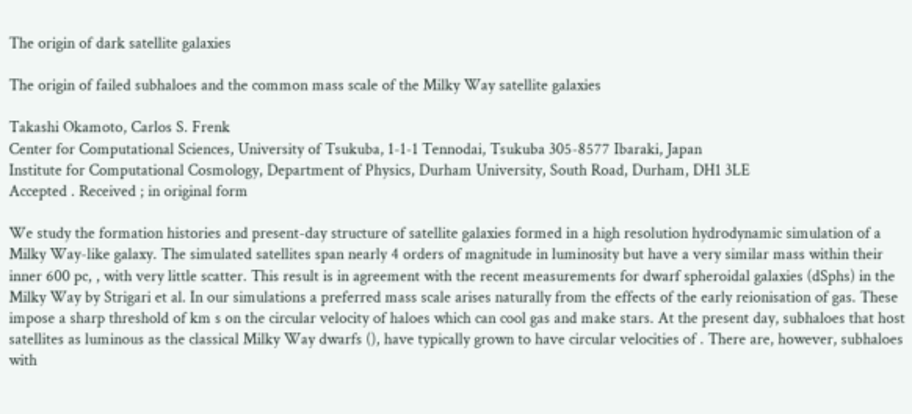The origin of dark satellite galaxies

The origin of failed subhaloes and the common mass scale of the Milky Way satellite galaxies

Takashi Okamoto, Carlos S. Frenk
Center for Computational Sciences, University of Tsukuba, 1-1-1 Tennodai, Tsukuba 305-8577 Ibaraki, Japan
Institute for Computational Cosmology, Department of Physics, Durham University, South Road, Durham, DH1 3LE
Accepted . Received ; in original form

We study the formation histories and present-day structure of satellite galaxies formed in a high resolution hydrodynamic simulation of a Milky Way-like galaxy. The simulated satellites span nearly 4 orders of magnitude in luminosity but have a very similar mass within their inner 600 pc, , with very little scatter. This result is in agreement with the recent measurements for dwarf spheroidal galaxies (dSphs) in the Milky Way by Strigari et al. In our simulations a preferred mass scale arises naturally from the effects of the early reionisation of gas. These impose a sharp threshold of km s on the circular velocity of haloes which can cool gas and make stars. At the present day, subhaloes that host satellites as luminous as the classical Milky Way dwarfs (), have typically grown to have circular velocities of . There are, however, subhaloes with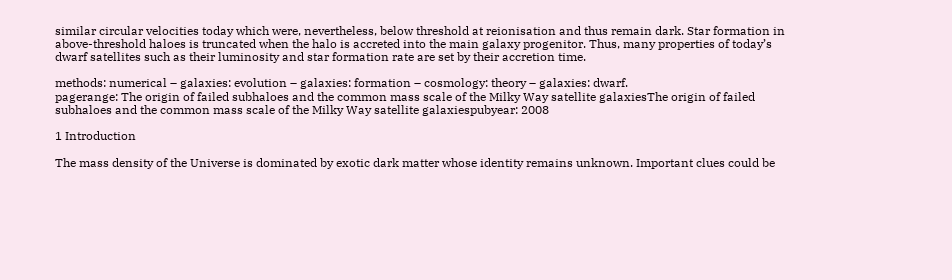similar circular velocities today which were, nevertheless, below threshold at reionisation and thus remain dark. Star formation in above-threshold haloes is truncated when the halo is accreted into the main galaxy progenitor. Thus, many properties of today’s dwarf satellites such as their luminosity and star formation rate are set by their accretion time.

methods: numerical – galaxies: evolution – galaxies: formation – cosmology: theory – galaxies: dwarf.
pagerange: The origin of failed subhaloes and the common mass scale of the Milky Way satellite galaxiesThe origin of failed subhaloes and the common mass scale of the Milky Way satellite galaxiespubyear: 2008

1 Introduction

The mass density of the Universe is dominated by exotic dark matter whose identity remains unknown. Important clues could be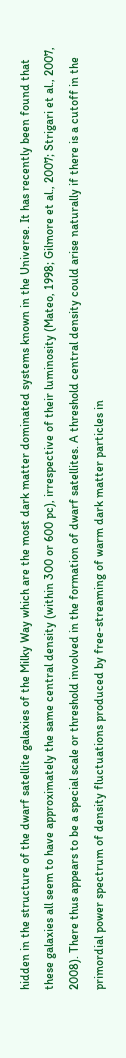hidden in the structure of the dwarf satellite galaxies of the Milky Way which are the most dark matter dominated systems known in the Universe. It has recently been found that these galaxies all seem to have approximately the same central density (within 300 or 600 pc), irrespective of their luminosity (Mateo, 1998; Gilmore et al., 2007; Strigari et al., 2007, 2008). There thus appears to be a special scale or threshold involved in the formation of dwarf satellites. A threshold central density could arise naturally if there is a cutoff in the primordial power spectrum of density fluctuations produced by free-streaming of warm dark matter particles in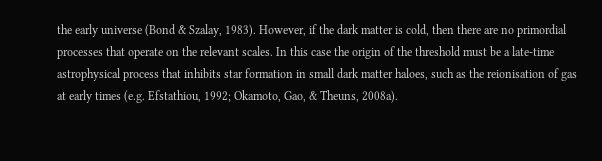the early universe (Bond & Szalay, 1983). However, if the dark matter is cold, then there are no primordial processes that operate on the relevant scales. In this case the origin of the threshold must be a late-time astrophysical process that inhibits star formation in small dark matter haloes, such as the reionisation of gas at early times (e.g. Efstathiou, 1992; Okamoto, Gao, & Theuns, 2008a).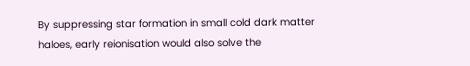By suppressing star formation in small cold dark matter haloes, early reionisation would also solve the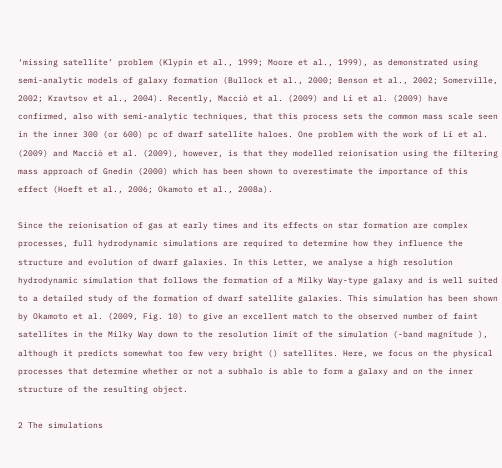‘missing satellite’ problem (Klypin et al., 1999; Moore et al., 1999), as demonstrated using semi-analytic models of galaxy formation (Bullock et al., 2000; Benson et al., 2002; Somerville, 2002; Kravtsov et al., 2004). Recently, Macciò et al. (2009) and Li et al. (2009) have confirmed, also with semi-analytic techniques, that this process sets the common mass scale seen in the inner 300 (or 600) pc of dwarf satellite haloes. One problem with the work of Li et al. (2009) and Macciò et al. (2009), however, is that they modelled reionisation using the filtering mass approach of Gnedin (2000) which has been shown to overestimate the importance of this effect (Hoeft et al., 2006; Okamoto et al., 2008a).

Since the reionisation of gas at early times and its effects on star formation are complex processes, full hydrodynamic simulations are required to determine how they influence the structure and evolution of dwarf galaxies. In this Letter, we analyse a high resolution hydrodynamic simulation that follows the formation of a Milky Way-type galaxy and is well suited to a detailed study of the formation of dwarf satellite galaxies. This simulation has been shown by Okamoto et al. (2009, Fig. 10) to give an excellent match to the observed number of faint satellites in the Milky Way down to the resolution limit of the simulation (-band magnitude ), although it predicts somewhat too few very bright () satellites. Here, we focus on the physical processes that determine whether or not a subhalo is able to form a galaxy and on the inner structure of the resulting object.

2 The simulations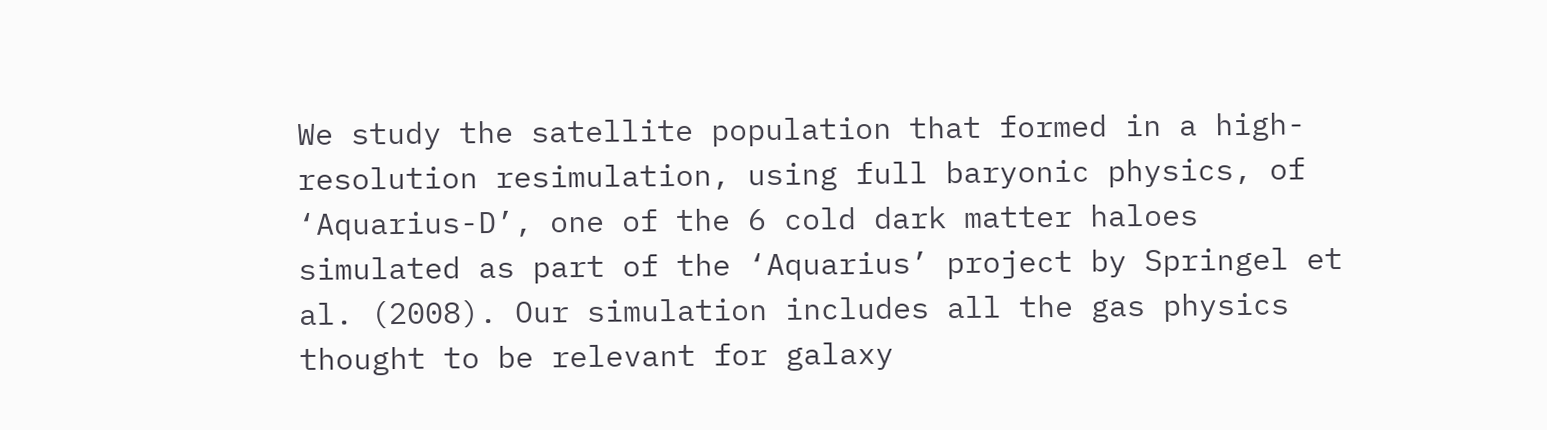We study the satellite population that formed in a high-resolution resimulation, using full baryonic physics, of ‘Aquarius-D’, one of the 6 cold dark matter haloes simulated as part of the ‘Aquarius’ project by Springel et al. (2008). Our simulation includes all the gas physics thought to be relevant for galaxy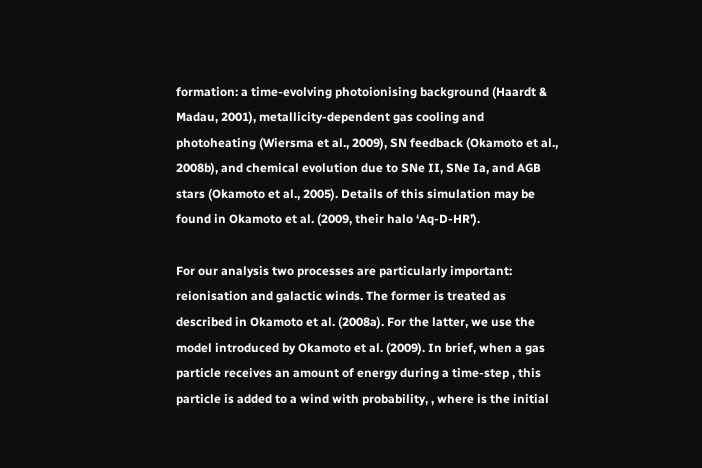formation: a time-evolving photoionising background (Haardt & Madau, 2001), metallicity-dependent gas cooling and photoheating (Wiersma et al., 2009), SN feedback (Okamoto et al., 2008b), and chemical evolution due to SNe II, SNe Ia, and AGB stars (Okamoto et al., 2005). Details of this simulation may be found in Okamoto et al. (2009, their halo ‘Aq-D-HR’).

For our analysis two processes are particularly important: reionisation and galactic winds. The former is treated as described in Okamoto et al. (2008a). For the latter, we use the model introduced by Okamoto et al. (2009). In brief, when a gas particle receives an amount of energy during a time-step , this particle is added to a wind with probability, , where is the initial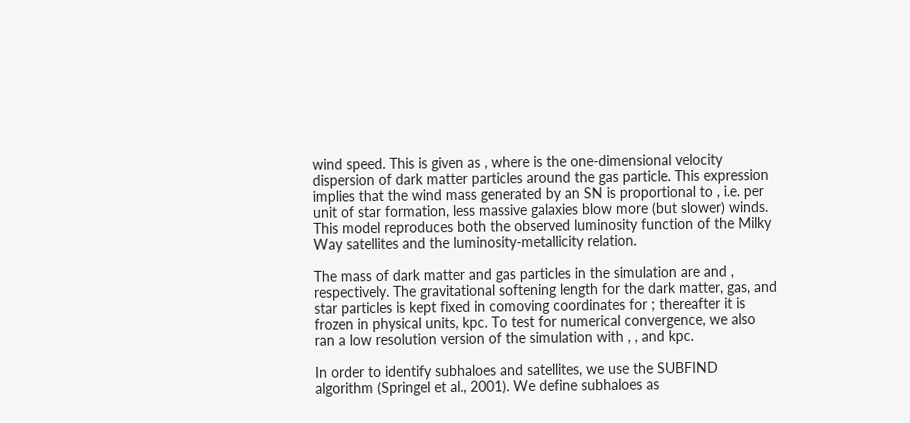wind speed. This is given as , where is the one-dimensional velocity dispersion of dark matter particles around the gas particle. This expression implies that the wind mass generated by an SN is proportional to , i.e. per unit of star formation, less massive galaxies blow more (but slower) winds. This model reproduces both the observed luminosity function of the Milky Way satellites and the luminosity-metallicity relation.

The mass of dark matter and gas particles in the simulation are and , respectively. The gravitational softening length for the dark matter, gas, and star particles is kept fixed in comoving coordinates for ; thereafter it is frozen in physical units, kpc. To test for numerical convergence, we also ran a low resolution version of the simulation with , , and kpc.

In order to identify subhaloes and satellites, we use the SUBFIND algorithm (Springel et al., 2001). We define subhaloes as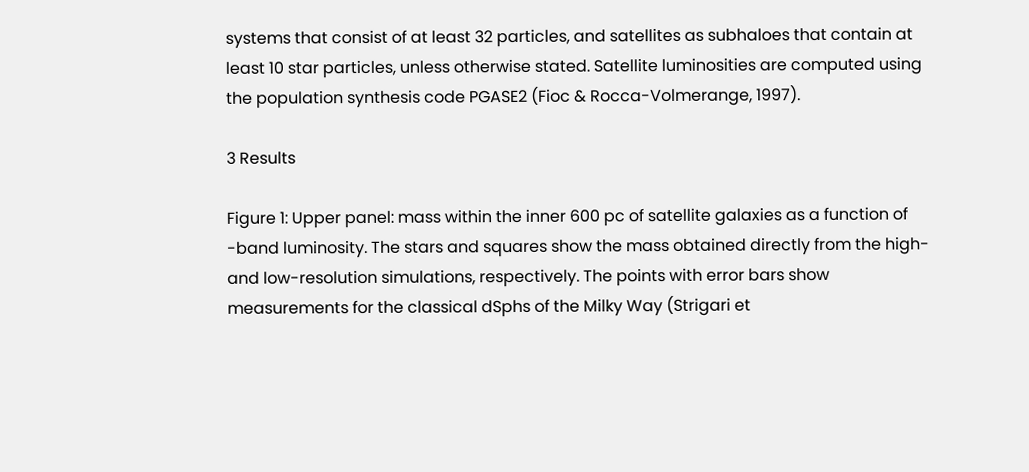systems that consist of at least 32 particles, and satellites as subhaloes that contain at least 10 star particles, unless otherwise stated. Satellite luminosities are computed using the population synthesis code PGASE2 (Fioc & Rocca-Volmerange, 1997).

3 Results

Figure 1: Upper panel: mass within the inner 600 pc of satellite galaxies as a function of -band luminosity. The stars and squares show the mass obtained directly from the high- and low-resolution simulations, respectively. The points with error bars show measurements for the classical dSphs of the Milky Way (Strigari et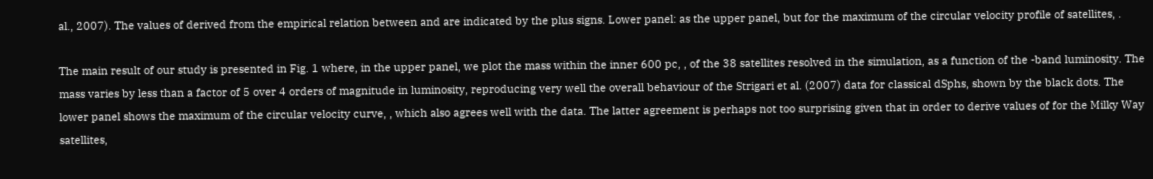al., 2007). The values of derived from the empirical relation between and are indicated by the plus signs. Lower panel: as the upper panel, but for the maximum of the circular velocity profile of satellites, .

The main result of our study is presented in Fig. 1 where, in the upper panel, we plot the mass within the inner 600 pc, , of the 38 satellites resolved in the simulation, as a function of the -band luminosity. The mass varies by less than a factor of 5 over 4 orders of magnitude in luminosity, reproducing very well the overall behaviour of the Strigari et al. (2007) data for classical dSphs, shown by the black dots. The lower panel shows the maximum of the circular velocity curve, , which also agrees well with the data. The latter agreement is perhaps not too surprising given that in order to derive values of for the Milky Way satellites,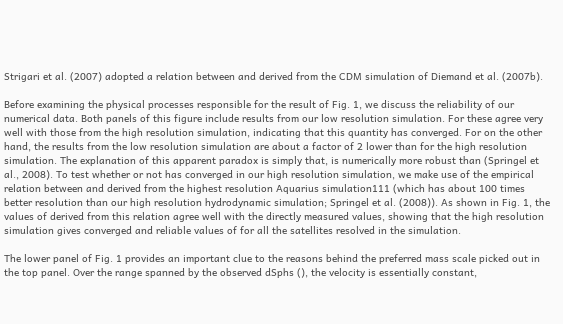Strigari et al. (2007) adopted a relation between and derived from the CDM simulation of Diemand et al. (2007b).

Before examining the physical processes responsible for the result of Fig. 1, we discuss the reliability of our numerical data. Both panels of this figure include results from our low resolution simulation. For these agree very well with those from the high resolution simulation, indicating that this quantity has converged. For on the other hand, the results from the low resolution simulation are about a factor of 2 lower than for the high resolution simulation. The explanation of this apparent paradox is simply that, is numerically more robust than (Springel et al., 2008). To test whether or not has converged in our high resolution simulation, we make use of the empirical relation between and derived from the highest resolution Aquarius simulation111 (which has about 100 times better resolution than our high resolution hydrodynamic simulation; Springel et al. (2008)). As shown in Fig. 1, the values of derived from this relation agree well with the directly measured values, showing that the high resolution simulation gives converged and reliable values of for all the satellites resolved in the simulation.

The lower panel of Fig. 1 provides an important clue to the reasons behind the preferred mass scale picked out in the top panel. Over the range spanned by the observed dSphs (), the velocity is essentially constant,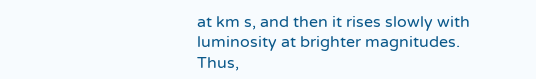at km s, and then it rises slowly with luminosity at brighter magnitudes. Thus,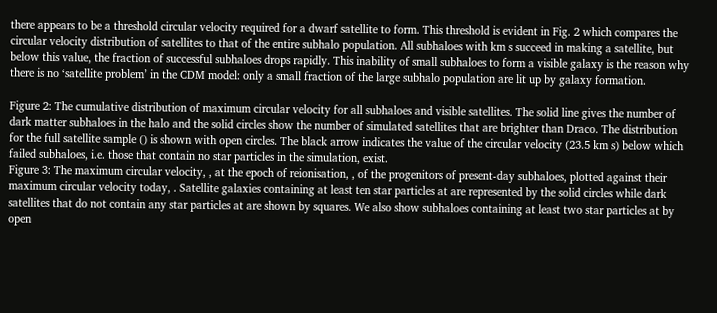there appears to be a threshold circular velocity required for a dwarf satellite to form. This threshold is evident in Fig. 2 which compares the circular velocity distribution of satellites to that of the entire subhalo population. All subhaloes with km s succeed in making a satellite, but below this value, the fraction of successful subhaloes drops rapidly. This inability of small subhaloes to form a visible galaxy is the reason why there is no ‘satellite problem’ in the CDM model: only a small fraction of the large subhalo population are lit up by galaxy formation.

Figure 2: The cumulative distribution of maximum circular velocity for all subhaloes and visible satellites. The solid line gives the number of dark matter subhaloes in the halo and the solid circles show the number of simulated satellites that are brighter than Draco. The distribution for the full satellite sample () is shown with open circles. The black arrow indicates the value of the circular velocity (23.5 km s) below which failed subhaloes, i.e. those that contain no star particles in the simulation, exist.
Figure 3: The maximum circular velocity, , at the epoch of reionisation, , of the progenitors of present-day subhaloes, plotted against their maximum circular velocity today, . Satellite galaxies containing at least ten star particles at are represented by the solid circles while dark satellites that do not contain any star particles at are shown by squares. We also show subhaloes containing at least two star particles at by open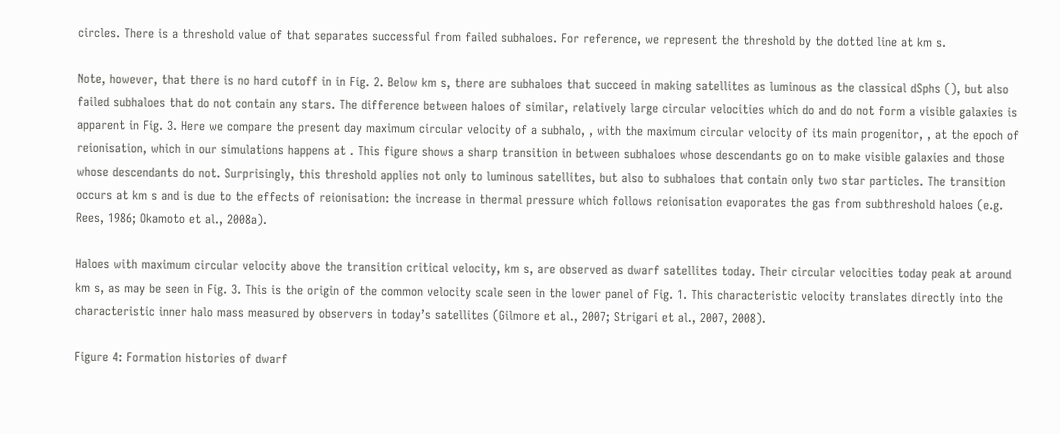circles. There is a threshold value of that separates successful from failed subhaloes. For reference, we represent the threshold by the dotted line at km s.

Note, however, that there is no hard cutoff in in Fig. 2. Below km s, there are subhaloes that succeed in making satellites as luminous as the classical dSphs (), but also failed subhaloes that do not contain any stars. The difference between haloes of similar, relatively large circular velocities which do and do not form a visible galaxies is apparent in Fig. 3. Here we compare the present day maximum circular velocity of a subhalo, , with the maximum circular velocity of its main progenitor, , at the epoch of reionisation, which in our simulations happens at . This figure shows a sharp transition in between subhaloes whose descendants go on to make visible galaxies and those whose descendants do not. Surprisingly, this threshold applies not only to luminous satellites, but also to subhaloes that contain only two star particles. The transition occurs at km s and is due to the effects of reionisation: the increase in thermal pressure which follows reionisation evaporates the gas from subthreshold haloes (e.g. Rees, 1986; Okamoto et al., 2008a).

Haloes with maximum circular velocity above the transition critical velocity, km s, are observed as dwarf satellites today. Their circular velocities today peak at around km s, as may be seen in Fig. 3. This is the origin of the common velocity scale seen in the lower panel of Fig. 1. This characteristic velocity translates directly into the characteristic inner halo mass measured by observers in today’s satellites (Gilmore et al., 2007; Strigari et al., 2007, 2008).

Figure 4: Formation histories of dwarf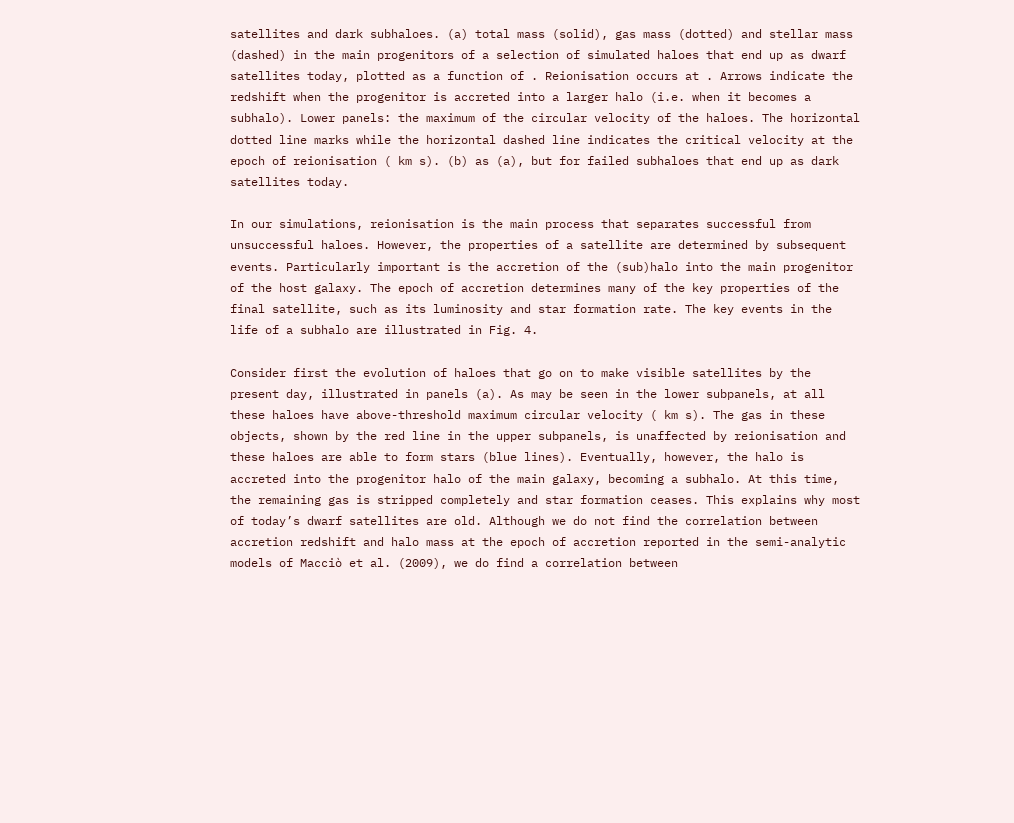satellites and dark subhaloes. (a) total mass (solid), gas mass (dotted) and stellar mass (dashed) in the main progenitors of a selection of simulated haloes that end up as dwarf satellites today, plotted as a function of . Reionisation occurs at . Arrows indicate the redshift when the progenitor is accreted into a larger halo (i.e. when it becomes a subhalo). Lower panels: the maximum of the circular velocity of the haloes. The horizontal dotted line marks while the horizontal dashed line indicates the critical velocity at the epoch of reionisation ( km s). (b) as (a), but for failed subhaloes that end up as dark satellites today.

In our simulations, reionisation is the main process that separates successful from unsuccessful haloes. However, the properties of a satellite are determined by subsequent events. Particularly important is the accretion of the (sub)halo into the main progenitor of the host galaxy. The epoch of accretion determines many of the key properties of the final satellite, such as its luminosity and star formation rate. The key events in the life of a subhalo are illustrated in Fig. 4.

Consider first the evolution of haloes that go on to make visible satellites by the present day, illustrated in panels (a). As may be seen in the lower subpanels, at all these haloes have above-threshold maximum circular velocity ( km s). The gas in these objects, shown by the red line in the upper subpanels, is unaffected by reionisation and these haloes are able to form stars (blue lines). Eventually, however, the halo is accreted into the progenitor halo of the main galaxy, becoming a subhalo. At this time, the remaining gas is stripped completely and star formation ceases. This explains why most of today’s dwarf satellites are old. Although we do not find the correlation between accretion redshift and halo mass at the epoch of accretion reported in the semi-analytic models of Macciò et al. (2009), we do find a correlation between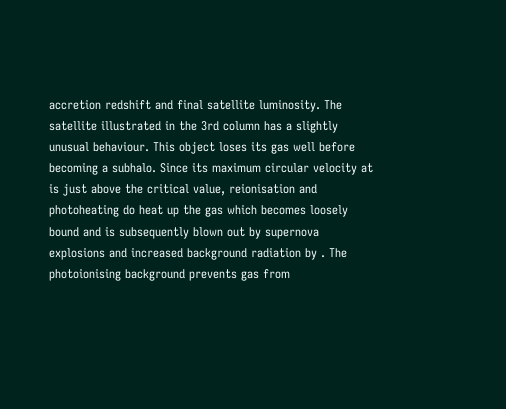accretion redshift and final satellite luminosity. The satellite illustrated in the 3rd column has a slightly unusual behaviour. This object loses its gas well before becoming a subhalo. Since its maximum circular velocity at is just above the critical value, reionisation and photoheating do heat up the gas which becomes loosely bound and is subsequently blown out by supernova explosions and increased background radiation by . The photoionising background prevents gas from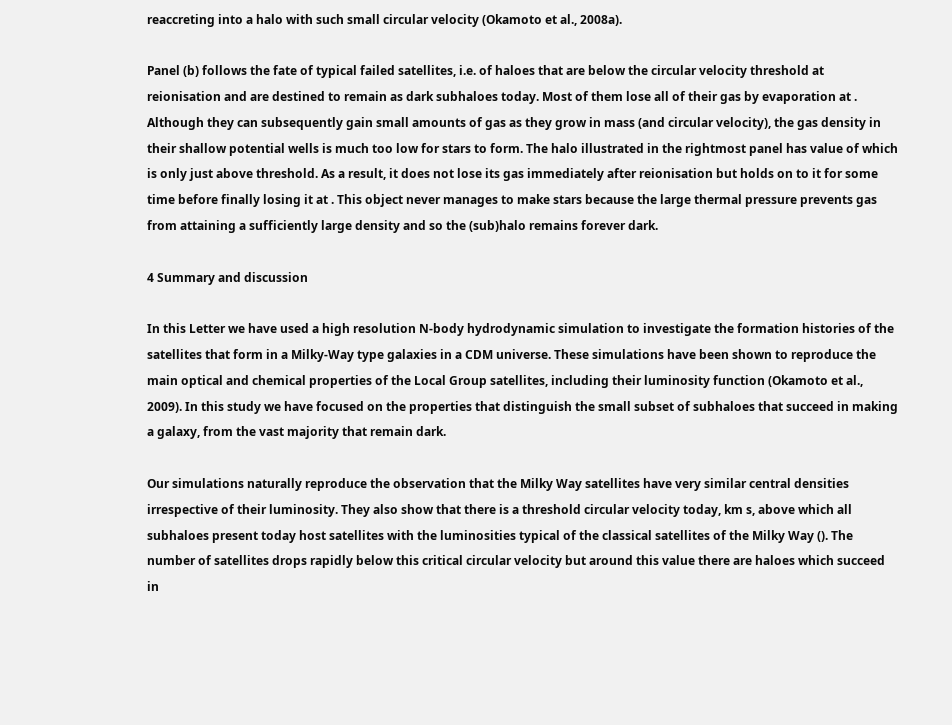reaccreting into a halo with such small circular velocity (Okamoto et al., 2008a).

Panel (b) follows the fate of typical failed satellites, i.e. of haloes that are below the circular velocity threshold at reionisation and are destined to remain as dark subhaloes today. Most of them lose all of their gas by evaporation at . Although they can subsequently gain small amounts of gas as they grow in mass (and circular velocity), the gas density in their shallow potential wells is much too low for stars to form. The halo illustrated in the rightmost panel has value of which is only just above threshold. As a result, it does not lose its gas immediately after reionisation but holds on to it for some time before finally losing it at . This object never manages to make stars because the large thermal pressure prevents gas from attaining a sufficiently large density and so the (sub)halo remains forever dark.

4 Summary and discussion

In this Letter we have used a high resolution N-body hydrodynamic simulation to investigate the formation histories of the satellites that form in a Milky-Way type galaxies in a CDM universe. These simulations have been shown to reproduce the main optical and chemical properties of the Local Group satellites, including their luminosity function (Okamoto et al., 2009). In this study we have focused on the properties that distinguish the small subset of subhaloes that succeed in making a galaxy, from the vast majority that remain dark.

Our simulations naturally reproduce the observation that the Milky Way satellites have very similar central densities irrespective of their luminosity. They also show that there is a threshold circular velocity today, km s, above which all subhaloes present today host satellites with the luminosities typical of the classical satellites of the Milky Way (). The number of satellites drops rapidly below this critical circular velocity but around this value there are haloes which succeed in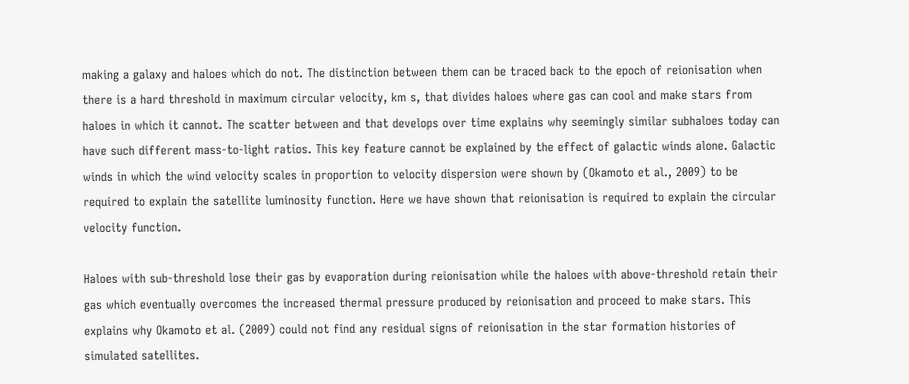making a galaxy and haloes which do not. The distinction between them can be traced back to the epoch of reionisation when there is a hard threshold in maximum circular velocity, km s, that divides haloes where gas can cool and make stars from haloes in which it cannot. The scatter between and that develops over time explains why seemingly similar subhaloes today can have such different mass-to-light ratios. This key feature cannot be explained by the effect of galactic winds alone. Galactic winds in which the wind velocity scales in proportion to velocity dispersion were shown by (Okamoto et al., 2009) to be required to explain the satellite luminosity function. Here we have shown that reionisation is required to explain the circular velocity function.

Haloes with sub-threshold lose their gas by evaporation during reionisation while the haloes with above-threshold retain their gas which eventually overcomes the increased thermal pressure produced by reionisation and proceed to make stars. This explains why Okamoto et al. (2009) could not find any residual signs of reionisation in the star formation histories of simulated satellites.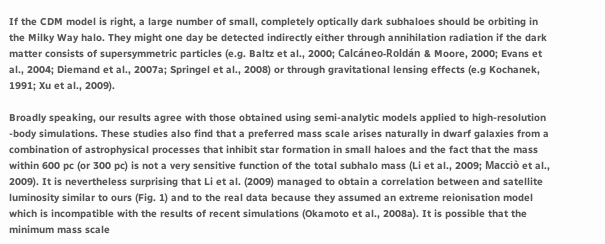If the CDM model is right, a large number of small, completely optically dark subhaloes should be orbiting in the Milky Way halo. They might one day be detected indirectly either through annihilation radiation if the dark matter consists of supersymmetric particles (e.g. Baltz et al., 2000; Calcáneo-Roldán & Moore, 2000; Evans et al., 2004; Diemand et al., 2007a; Springel et al., 2008) or through gravitational lensing effects (e.g Kochanek, 1991; Xu et al., 2009).

Broadly speaking, our results agree with those obtained using semi-analytic models applied to high-resolution -body simulations. These studies also find that a preferred mass scale arises naturally in dwarf galaxies from a combination of astrophysical processes that inhibit star formation in small haloes and the fact that the mass within 600 pc (or 300 pc) is not a very sensitive function of the total subhalo mass (Li et al., 2009; Macciò et al., 2009). It is nevertheless surprising that Li et al. (2009) managed to obtain a correlation between and satellite luminosity similar to ours (Fig. 1) and to the real data because they assumed an extreme reionisation model which is incompatible with the results of recent simulations (Okamoto et al., 2008a). It is possible that the minimum mass scale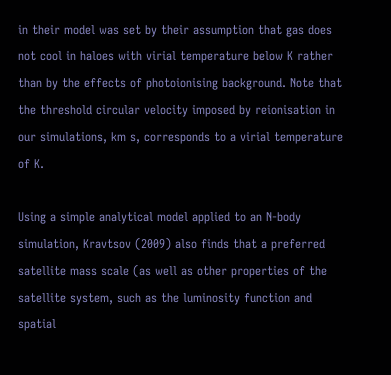in their model was set by their assumption that gas does not cool in haloes with virial temperature below K rather than by the effects of photoionising background. Note that the threshold circular velocity imposed by reionisation in our simulations, km s, corresponds to a virial temperature of K.

Using a simple analytical model applied to an N-body simulation, Kravtsov (2009) also finds that a preferred satellite mass scale (as well as other properties of the satellite system, such as the luminosity function and spatial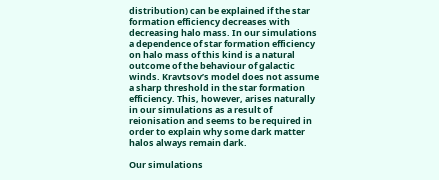distribution) can be explained if the star formation efficiency decreases with decreasing halo mass. In our simulations a dependence of star formation efficiency on halo mass of this kind is a natural outcome of the behaviour of galactic winds. Kravtsov’s model does not assume a sharp threshold in the star formation efficiency. This, however, arises naturally in our simulations as a result of reionisation and seems to be required in order to explain why some dark matter halos always remain dark.

Our simulations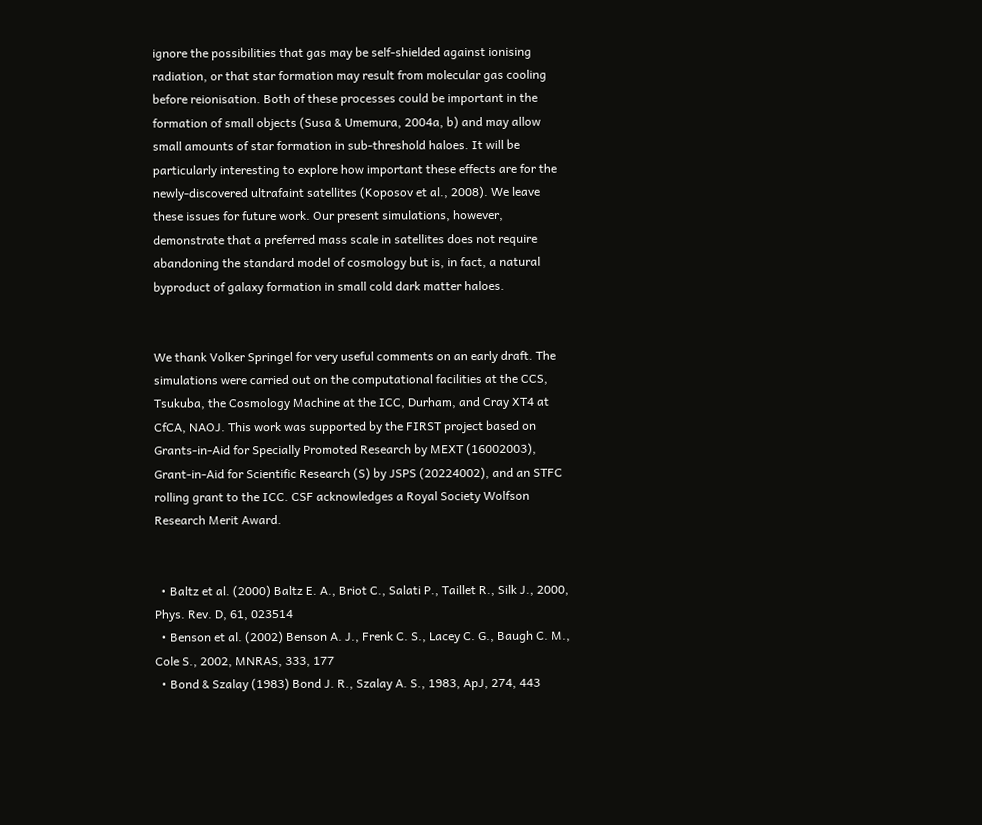ignore the possibilities that gas may be self-shielded against ionising radiation, or that star formation may result from molecular gas cooling before reionisation. Both of these processes could be important in the formation of small objects (Susa & Umemura, 2004a, b) and may allow small amounts of star formation in sub-threshold haloes. It will be particularly interesting to explore how important these effects are for the newly-discovered ultrafaint satellites (Koposov et al., 2008). We leave these issues for future work. Our present simulations, however, demonstrate that a preferred mass scale in satellites does not require abandoning the standard model of cosmology but is, in fact, a natural byproduct of galaxy formation in small cold dark matter haloes.


We thank Volker Springel for very useful comments on an early draft. The simulations were carried out on the computational facilities at the CCS, Tsukuba, the Cosmology Machine at the ICC, Durham, and Cray XT4 at CfCA, NAOJ. This work was supported by the FIRST project based on Grants-in-Aid for Specially Promoted Research by MEXT (16002003), Grant-in-Aid for Scientific Research (S) by JSPS (20224002), and an STFC rolling grant to the ICC. CSF acknowledges a Royal Society Wolfson Research Merit Award.


  • Baltz et al. (2000) Baltz E. A., Briot C., Salati P., Taillet R., Silk J., 2000, Phys. Rev. D, 61, 023514
  • Benson et al. (2002) Benson A. J., Frenk C. S., Lacey C. G., Baugh C. M., Cole S., 2002, MNRAS, 333, 177
  • Bond & Szalay (1983) Bond J. R., Szalay A. S., 1983, ApJ, 274, 443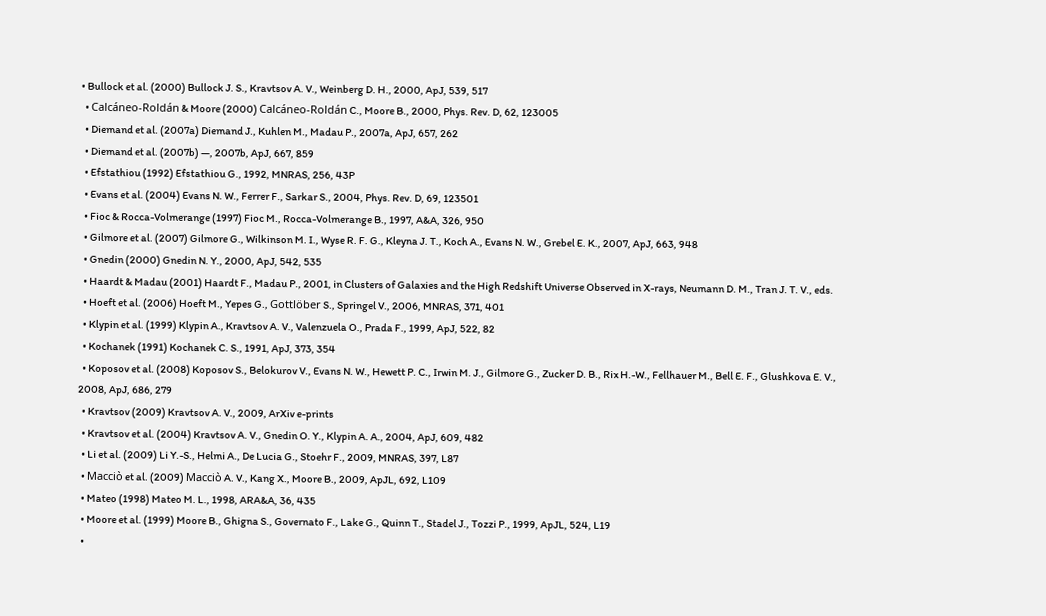• Bullock et al. (2000) Bullock J. S., Kravtsov A. V., Weinberg D. H., 2000, ApJ, 539, 517
  • Calcáneo-Roldán & Moore (2000) Calcáneo-Roldán C., Moore B., 2000, Phys. Rev. D, 62, 123005
  • Diemand et al. (2007a) Diemand J., Kuhlen M., Madau P., 2007a, ApJ, 657, 262
  • Diemand et al. (2007b) —, 2007b, ApJ, 667, 859
  • Efstathiou (1992) Efstathiou G., 1992, MNRAS, 256, 43P
  • Evans et al. (2004) Evans N. W., Ferrer F., Sarkar S., 2004, Phys. Rev. D, 69, 123501
  • Fioc & Rocca-Volmerange (1997) Fioc M., Rocca-Volmerange B., 1997, A&A, 326, 950
  • Gilmore et al. (2007) Gilmore G., Wilkinson M. I., Wyse R. F. G., Kleyna J. T., Koch A., Evans N. W., Grebel E. K., 2007, ApJ, 663, 948
  • Gnedin (2000) Gnedin N. Y., 2000, ApJ, 542, 535
  • Haardt & Madau (2001) Haardt F., Madau P., 2001, in Clusters of Galaxies and the High Redshift Universe Observed in X-rays, Neumann D. M., Tran J. T. V., eds.
  • Hoeft et al. (2006) Hoeft M., Yepes G., Gottlöber S., Springel V., 2006, MNRAS, 371, 401
  • Klypin et al. (1999) Klypin A., Kravtsov A. V., Valenzuela O., Prada F., 1999, ApJ, 522, 82
  • Kochanek (1991) Kochanek C. S., 1991, ApJ, 373, 354
  • Koposov et al. (2008) Koposov S., Belokurov V., Evans N. W., Hewett P. C., Irwin M. J., Gilmore G., Zucker D. B., Rix H.-W., Fellhauer M., Bell E. F., Glushkova E. V., 2008, ApJ, 686, 279
  • Kravtsov (2009) Kravtsov A. V., 2009, ArXiv e-prints
  • Kravtsov et al. (2004) Kravtsov A. V., Gnedin O. Y., Klypin A. A., 2004, ApJ, 609, 482
  • Li et al. (2009) Li Y.-S., Helmi A., De Lucia G., Stoehr F., 2009, MNRAS, 397, L87
  • Macciò et al. (2009) Macciò A. V., Kang X., Moore B., 2009, ApJL, 692, L109
  • Mateo (1998) Mateo M. L., 1998, ARA&A, 36, 435
  • Moore et al. (1999) Moore B., Ghigna S., Governato F., Lake G., Quinn T., Stadel J., Tozzi P., 1999, ApJL, 524, L19
  •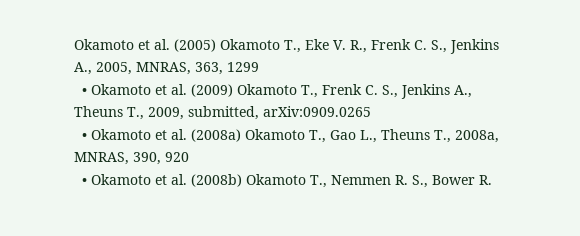Okamoto et al. (2005) Okamoto T., Eke V. R., Frenk C. S., Jenkins A., 2005, MNRAS, 363, 1299
  • Okamoto et al. (2009) Okamoto T., Frenk C. S., Jenkins A., Theuns T., 2009, submitted, arXiv:0909.0265
  • Okamoto et al. (2008a) Okamoto T., Gao L., Theuns T., 2008a, MNRAS, 390, 920
  • Okamoto et al. (2008b) Okamoto T., Nemmen R. S., Bower R.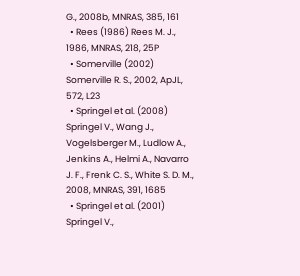G., 2008b, MNRAS, 385, 161
  • Rees (1986) Rees M. J., 1986, MNRAS, 218, 25P
  • Somerville (2002) Somerville R. S., 2002, ApJL, 572, L23
  • Springel et al. (2008) Springel V., Wang J., Vogelsberger M., Ludlow A., Jenkins A., Helmi A., Navarro J. F., Frenk C. S., White S. D. M., 2008, MNRAS, 391, 1685
  • Springel et al. (2001) Springel V.,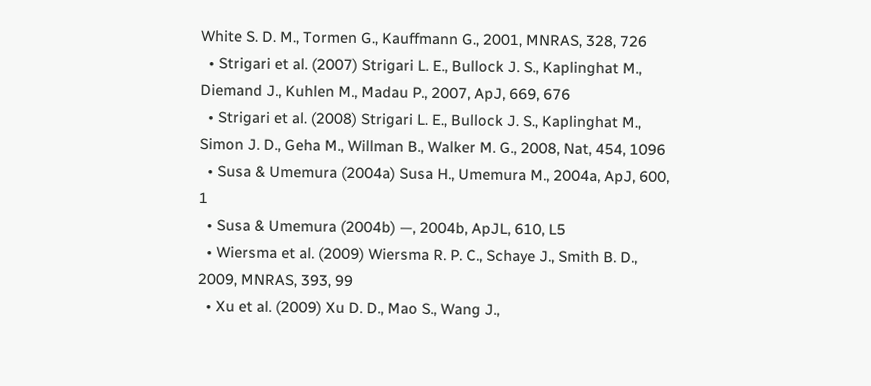White S. D. M., Tormen G., Kauffmann G., 2001, MNRAS, 328, 726
  • Strigari et al. (2007) Strigari L. E., Bullock J. S., Kaplinghat M., Diemand J., Kuhlen M., Madau P., 2007, ApJ, 669, 676
  • Strigari et al. (2008) Strigari L. E., Bullock J. S., Kaplinghat M., Simon J. D., Geha M., Willman B., Walker M. G., 2008, Nat, 454, 1096
  • Susa & Umemura (2004a) Susa H., Umemura M., 2004a, ApJ, 600, 1
  • Susa & Umemura (2004b) —, 2004b, ApJL, 610, L5
  • Wiersma et al. (2009) Wiersma R. P. C., Schaye J., Smith B. D., 2009, MNRAS, 393, 99
  • Xu et al. (2009) Xu D. D., Mao S., Wang J.,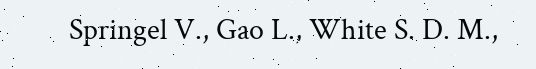Springel V., Gao L., White S. D. M.,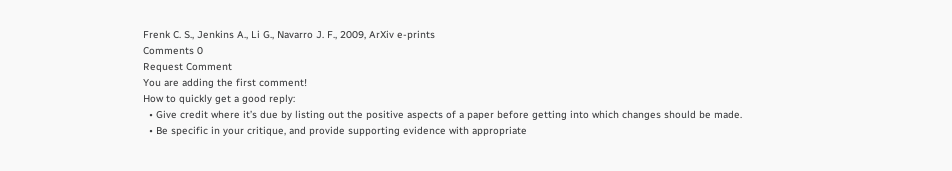Frenk C. S., Jenkins A., Li G., Navarro J. F., 2009, ArXiv e-prints
Comments 0
Request Comment
You are adding the first comment!
How to quickly get a good reply:
  • Give credit where it’s due by listing out the positive aspects of a paper before getting into which changes should be made.
  • Be specific in your critique, and provide supporting evidence with appropriate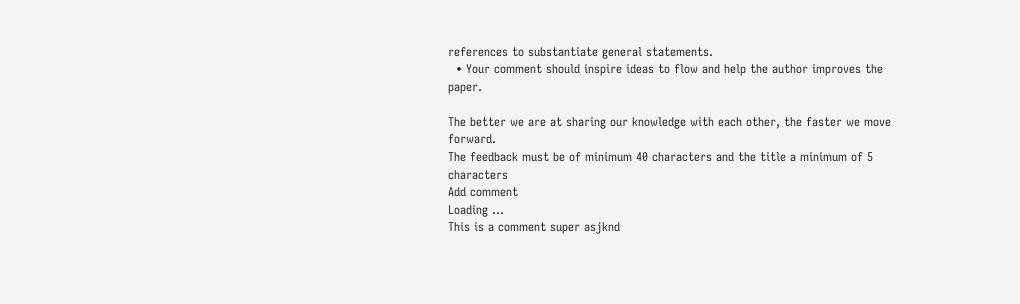references to substantiate general statements.
  • Your comment should inspire ideas to flow and help the author improves the paper.

The better we are at sharing our knowledge with each other, the faster we move forward.
The feedback must be of minimum 40 characters and the title a minimum of 5 characters
Add comment
Loading ...
This is a comment super asjknd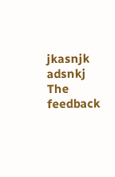jkasnjk adsnkj
The feedback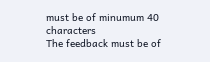must be of minumum 40 characters
The feedback must be of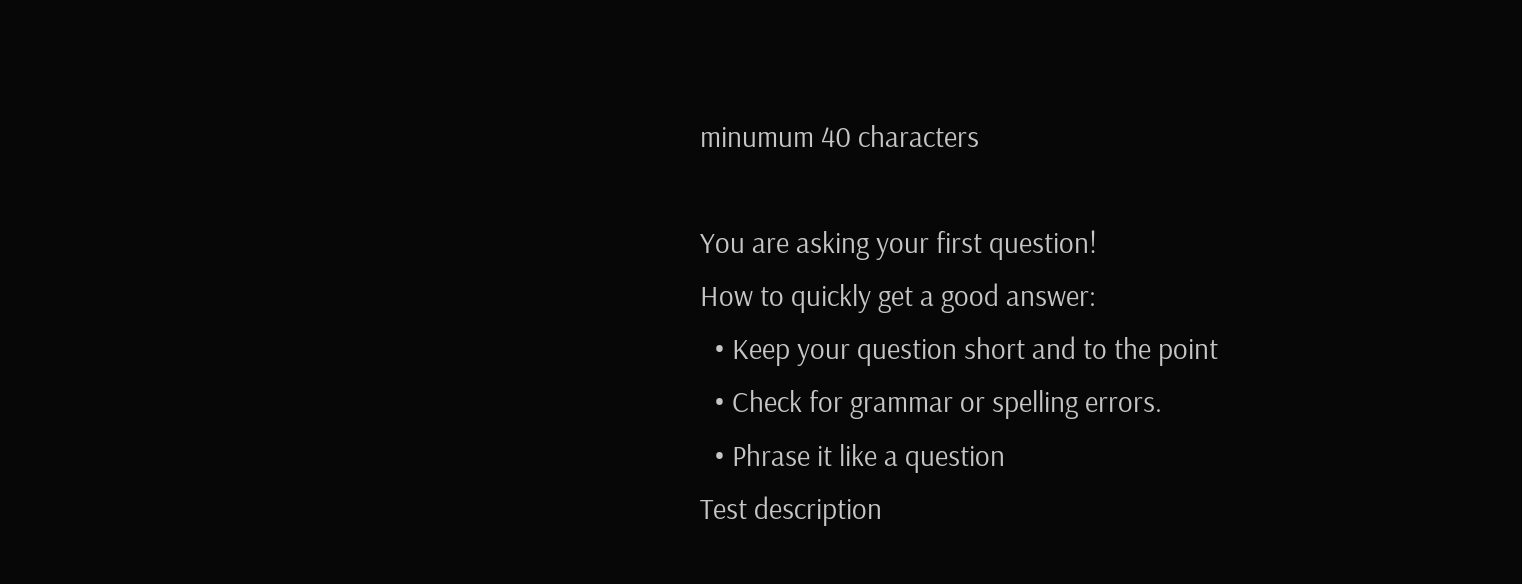minumum 40 characters

You are asking your first question!
How to quickly get a good answer:
  • Keep your question short and to the point
  • Check for grammar or spelling errors.
  • Phrase it like a question
Test description